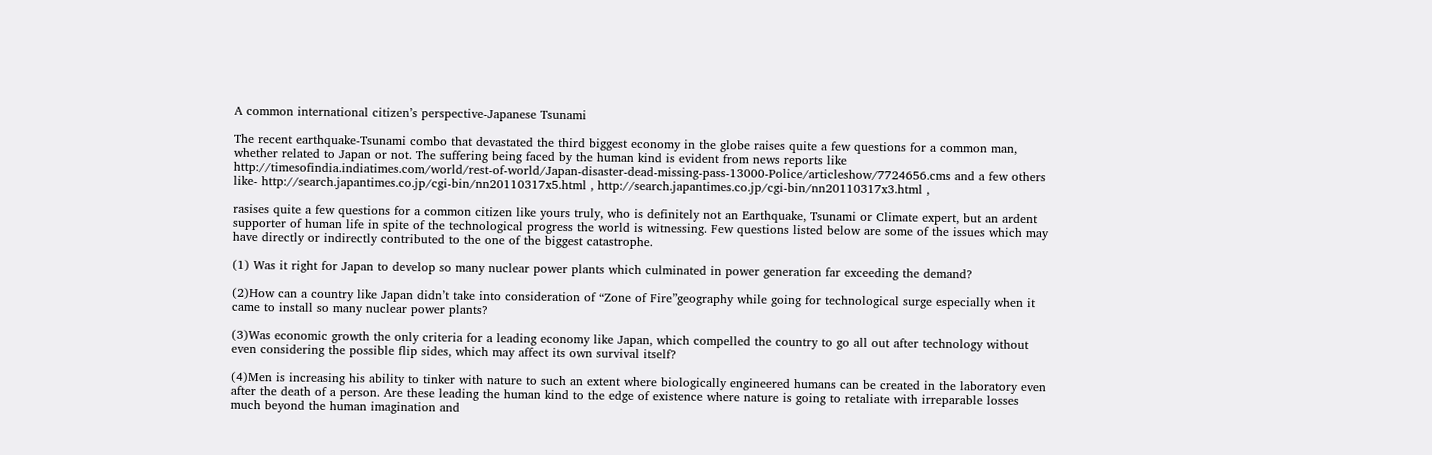A common international citizen’s perspective-Japanese Tsunami

The recent earthquake-Tsunami combo that devastated the third biggest economy in the globe raises quite a few questions for a common man, whether related to Japan or not. The suffering being faced by the human kind is evident from news reports like http://timesofindia.indiatimes.com/world/rest-of-world/Japan-disaster-dead-missing-pass-13000-Police/articleshow/7724656.cms and a few others like- http://search.japantimes.co.jp/cgi-bin/nn20110317x5.html , http://search.japantimes.co.jp/cgi-bin/nn20110317x3.html ,

rasises quite a few questions for a common citizen like yours truly, who is definitely not an Earthquake, Tsunami or Climate expert, but an ardent supporter of human life in spite of the technological progress the world is witnessing. Few questions listed below are some of the issues which may have directly or indirectly contributed to the one of the biggest catastrophe.

(1) Was it right for Japan to develop so many nuclear power plants which culminated in power generation far exceeding the demand?

(2)How can a country like Japan didn’t take into consideration of “Zone of Fire”geography while going for technological surge especially when it came to install so many nuclear power plants?

(3)Was economic growth the only criteria for a leading economy like Japan, which compelled the country to go all out after technology without even considering the possible flip sides, which may affect its own survival itself?

(4)Men is increasing his ability to tinker with nature to such an extent where biologically engineered humans can be created in the laboratory even after the death of a person. Are these leading the human kind to the edge of existence where nature is going to retaliate with irreparable losses much beyond the human imagination and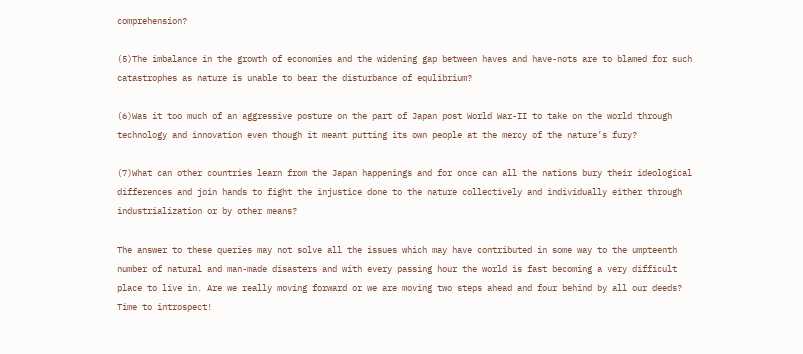comprehension?

(5)The imbalance in the growth of economies and the widening gap between haves and have-nots are to blamed for such catastrophes as nature is unable to bear the disturbance of equlibrium?

(6)Was it too much of an aggressive posture on the part of Japan post World War-II to take on the world through technology and innovation even though it meant putting its own people at the mercy of the nature’s fury?

(7)What can other countries learn from the Japan happenings and for once can all the nations bury their ideological differences and join hands to fight the injustice done to the nature collectively and individually either through industrialization or by other means?

The answer to these queries may not solve all the issues which may have contributed in some way to the umpteenth number of natural and man-made disasters and with every passing hour the world is fast becoming a very difficult place to live in. Are we really moving forward or we are moving two steps ahead and four behind by all our deeds? Time to introspect!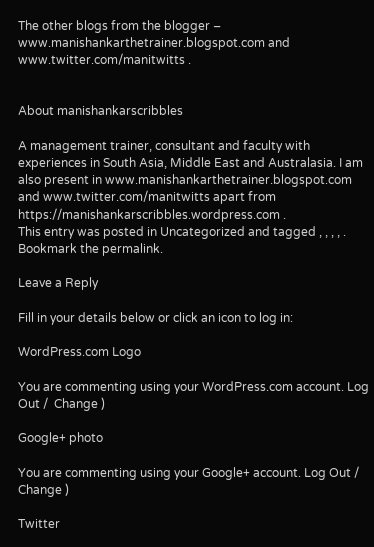The other blogs from the blogger – www.manishankarthetrainer.blogspot.com and www.twitter.com/manitwitts .


About manishankarscribbles

A management trainer, consultant and faculty with experiences in South Asia, Middle East and Australasia. I am also present in www.manishankarthetrainer.blogspot.com and www.twitter.com/manitwitts apart from https://manishankarscribbles.wordpress.com .
This entry was posted in Uncategorized and tagged , , , , . Bookmark the permalink.

Leave a Reply

Fill in your details below or click an icon to log in:

WordPress.com Logo

You are commenting using your WordPress.com account. Log Out /  Change )

Google+ photo

You are commenting using your Google+ account. Log Out /  Change )

Twitter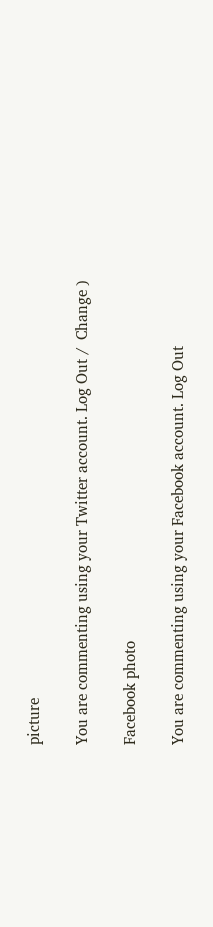picture

You are commenting using your Twitter account. Log Out /  Change )

Facebook photo

You are commenting using your Facebook account. Log Out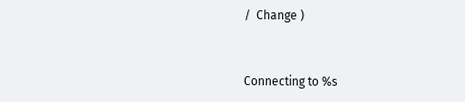/  Change )


Connecting to %s